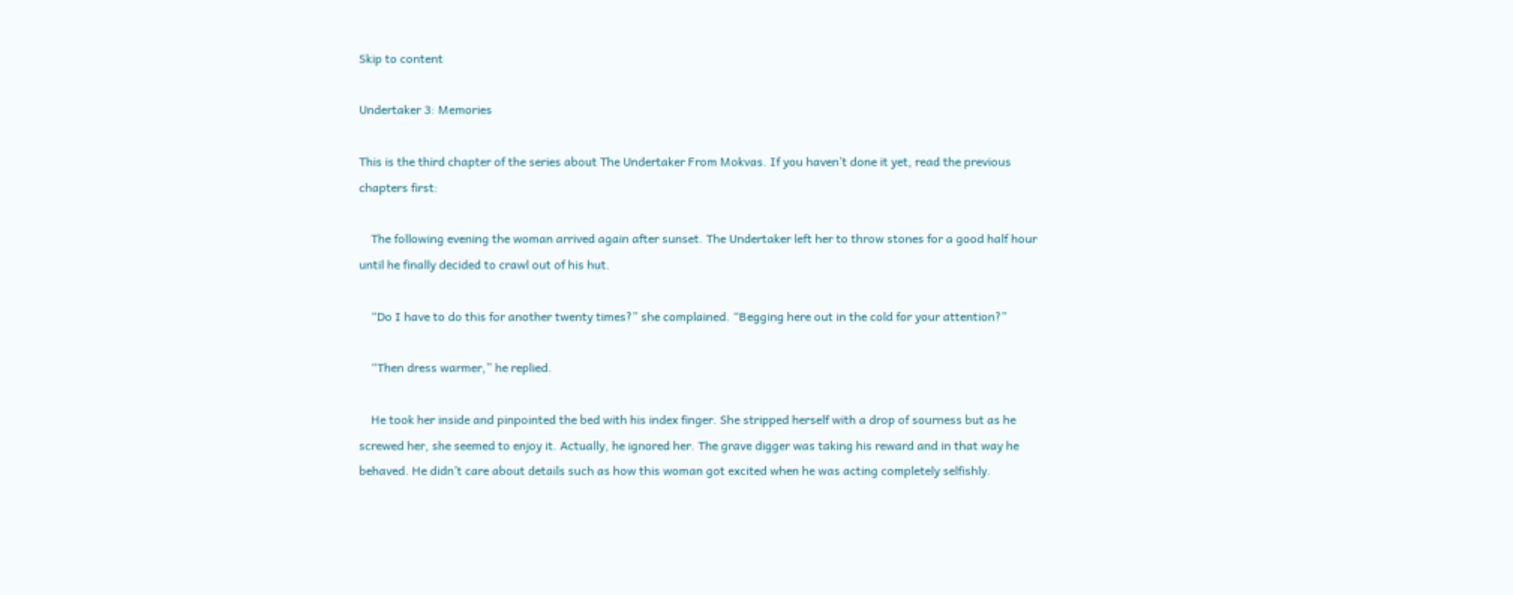Skip to content

Undertaker 3: Memories

This is the third chapter of the series about The Undertaker From Mokvas. If you haven’t done it yet, read the previous chapters first:

    The following evening the woman arrived again after sunset. The Undertaker left her to throw stones for a good half hour until he finally decided to crawl out of his hut.

    “Do I have to do this for another twenty times?” she complained. “Begging here out in the cold for your attention?”

    “Then dress warmer,” he replied.

    He took her inside and pinpointed the bed with his index finger. She stripped herself with a drop of sourness but as he screwed her, she seemed to enjoy it. Actually, he ignored her. The grave digger was taking his reward and in that way he behaved. He didn’t care about details such as how this woman got excited when he was acting completely selfishly.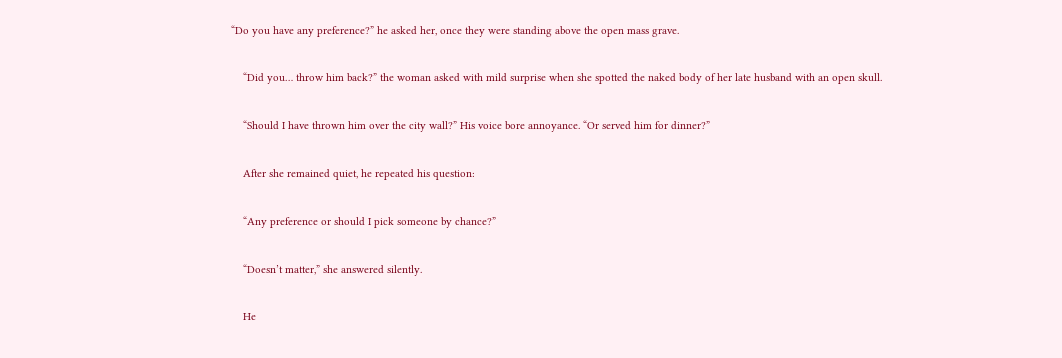“Do you have any preference?” he asked her, once they were standing above the open mass grave.

    “Did you… throw him back?” the woman asked with mild surprise when she spotted the naked body of her late husband with an open skull.

    “Should I have thrown him over the city wall?” His voice bore annoyance. “Or served him for dinner?”

    After she remained quiet, he repeated his question:

    “Any preference or should I pick someone by chance?”

    “Doesn’t matter,” she answered silently.

    He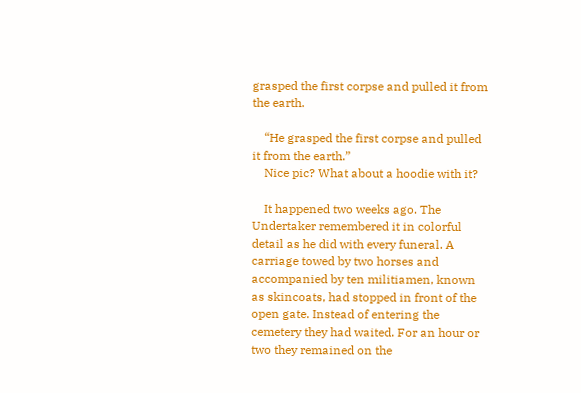grasped the first corpse and pulled it from the earth.

    “He grasped the first corpse and pulled it from the earth.”
    Nice pic? What about a hoodie with it?

    It happened two weeks ago. The Undertaker remembered it in colorful detail as he did with every funeral. A carriage towed by two horses and accompanied by ten militiamen, known as skincoats, had stopped in front of the open gate. Instead of entering the cemetery they had waited. For an hour or two they remained on the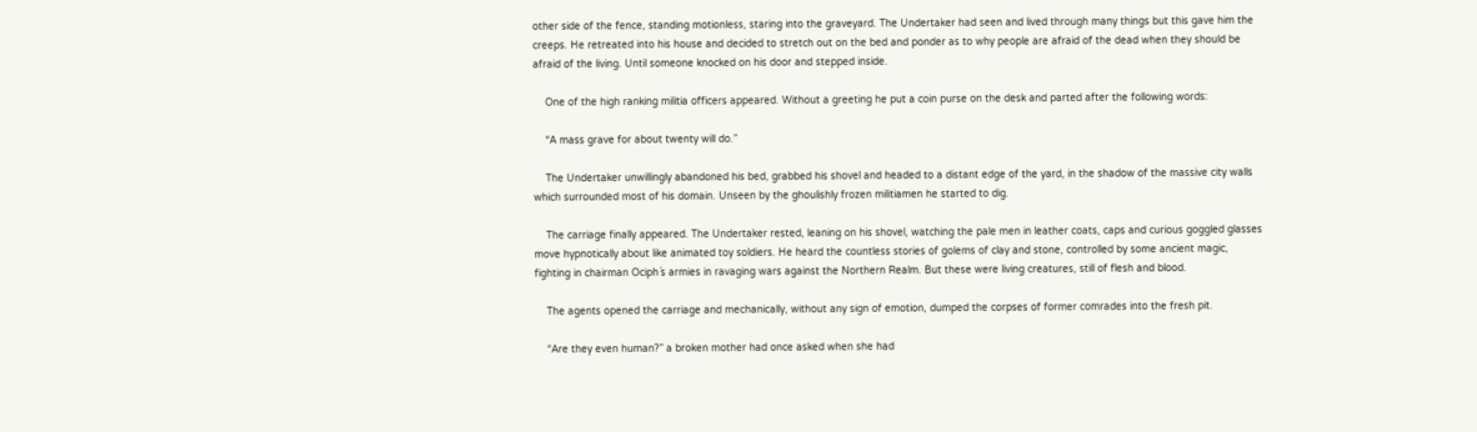other side of the fence, standing motionless, staring into the graveyard. The Undertaker had seen and lived through many things but this gave him the creeps. He retreated into his house and decided to stretch out on the bed and ponder as to why people are afraid of the dead when they should be afraid of the living. Until someone knocked on his door and stepped inside.

    One of the high ranking militia officers appeared. Without a greeting he put a coin purse on the desk and parted after the following words:

    “A mass grave for about twenty will do.”

    The Undertaker unwillingly abandoned his bed, grabbed his shovel and headed to a distant edge of the yard, in the shadow of the massive city walls which surrounded most of his domain. Unseen by the ghoulishly frozen militiamen he started to dig.

    The carriage finally appeared. The Undertaker rested, leaning on his shovel, watching the pale men in leather coats, caps and curious goggled glasses move hypnotically about like animated toy soldiers. He heard the countless stories of golems of clay and stone, controlled by some ancient magic, fighting in chairman Ociph´s armies in ravaging wars against the Northern Realm. But these were living creatures, still of flesh and blood.

    The agents opened the carriage and mechanically, without any sign of emotion, dumped the corpses of former comrades into the fresh pit.

    “Are they even human?” a broken mother had once asked when she had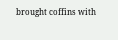brought coffins with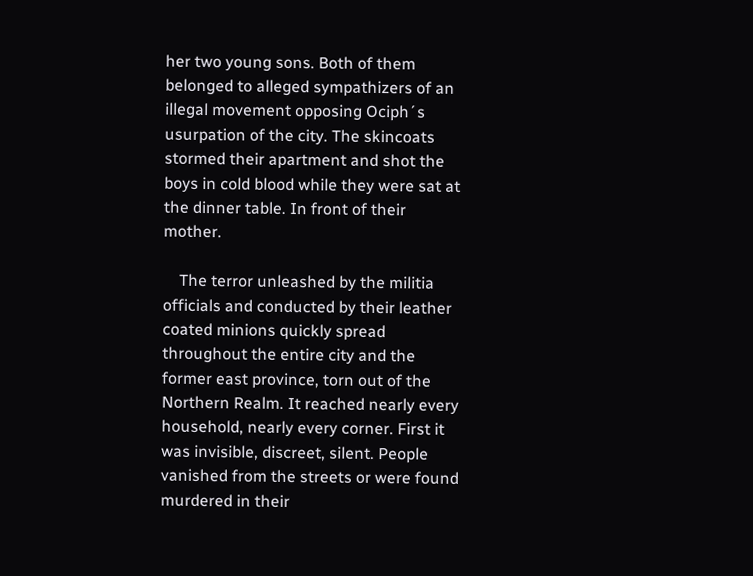her two young sons. Both of them belonged to alleged sympathizers of an illegal movement opposing Ociph´s usurpation of the city. The skincoats stormed their apartment and shot the boys in cold blood while they were sat at the dinner table. In front of their mother.

    The terror unleashed by the militia officials and conducted by their leather coated minions quickly spread throughout the entire city and the former east province, torn out of the Northern Realm. It reached nearly every household, nearly every corner. First it was invisible, discreet, silent. People vanished from the streets or were found murdered in their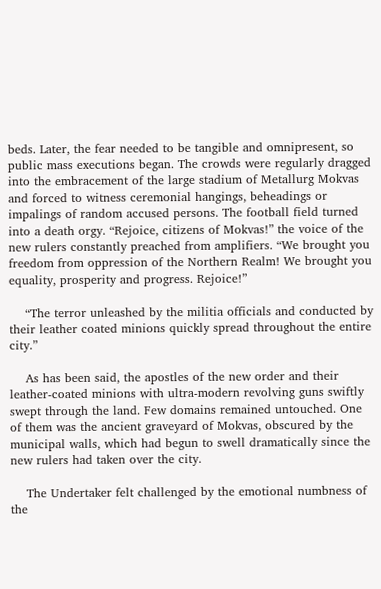beds. Later, the fear needed to be tangible and omnipresent, so public mass executions began. The crowds were regularly dragged into the embracement of the large stadium of Metallurg Mokvas and forced to witness ceremonial hangings, beheadings or impalings of random accused persons. The football field turned into a death orgy. “Rejoice, citizens of Mokvas!” the voice of the new rulers constantly preached from amplifiers. “We brought you freedom from oppression of the Northern Realm! We brought you equality, prosperity and progress. Rejoice!”

    “The terror unleashed by the militia officials and conducted by their leather coated minions quickly spread throughout the entire city.”

    As has been said, the apostles of the new order and their leather-coated minions with ultra-modern revolving guns swiftly swept through the land. Few domains remained untouched. One of them was the ancient graveyard of Mokvas, obscured by the municipal walls, which had begun to swell dramatically since the new rulers had taken over the city.

    The Undertaker felt challenged by the emotional numbness of the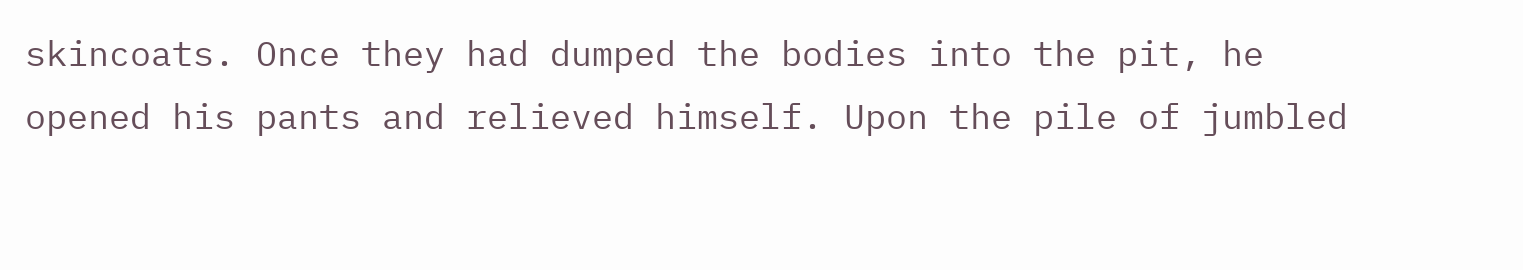skincoats. Once they had dumped the bodies into the pit, he opened his pants and relieved himself. Upon the pile of jumbled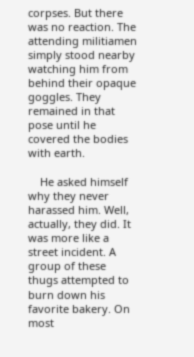corpses. But there was no reaction. The attending militiamen simply stood nearby watching him from behind their opaque goggles. They remained in that pose until he covered the bodies with earth.

    He asked himself why they never harassed him. Well, actually, they did. It was more like a street incident. A group of these thugs attempted to burn down his favorite bakery. On most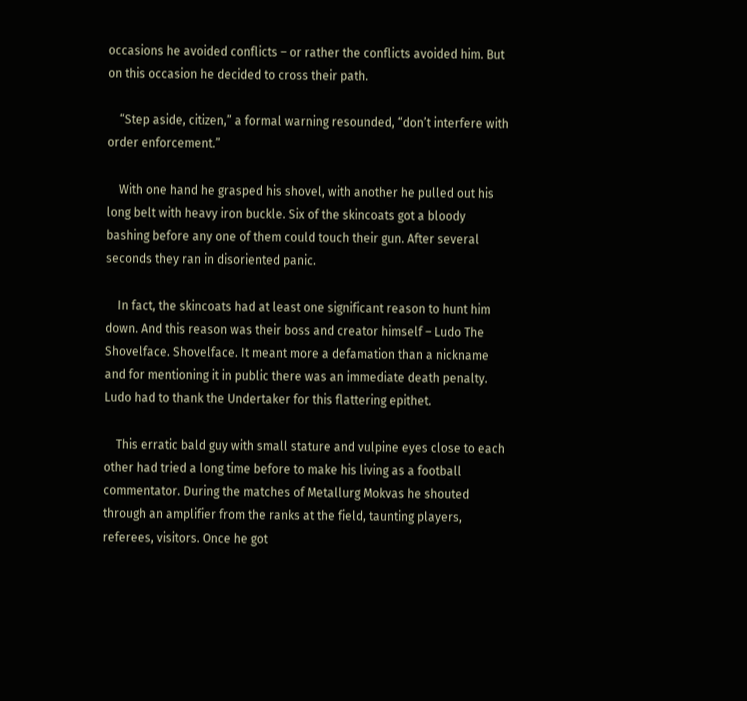occasions he avoided conflicts – or rather the conflicts avoided him. But on this occasion he decided to cross their path.

    “Step aside, citizen,” a formal warning resounded, “don’t interfere with order enforcement.”

    With one hand he grasped his shovel, with another he pulled out his long belt with heavy iron buckle. Six of the skincoats got a bloody bashing before any one of them could touch their gun. After several seconds they ran in disoriented panic.

    In fact, the skincoats had at least one significant reason to hunt him down. And this reason was their boss and creator himself – Ludo The Shovelface. Shovelface. It meant more a defamation than a nickname and for mentioning it in public there was an immediate death penalty. Ludo had to thank the Undertaker for this flattering epithet.

    This erratic bald guy with small stature and vulpine eyes close to each other had tried a long time before to make his living as a football commentator. During the matches of Metallurg Mokvas he shouted through an amplifier from the ranks at the field, taunting players, referees, visitors. Once he got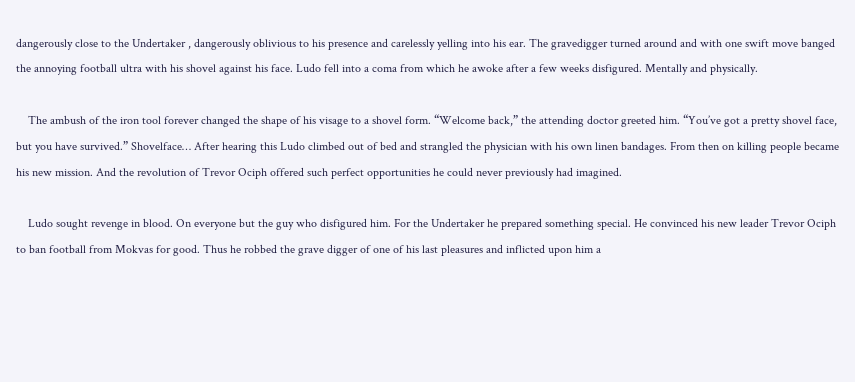dangerously close to the Undertaker , dangerously oblivious to his presence and carelessly yelling into his ear. The gravedigger turned around and with one swift move banged the annoying football ultra with his shovel against his face. Ludo fell into a coma from which he awoke after a few weeks disfigured. Mentally and physically.

    The ambush of the iron tool forever changed the shape of his visage to a shovel form. “Welcome back,” the attending doctor greeted him. “You’ve got a pretty shovel face, but you have survived.” Shovelface… After hearing this Ludo climbed out of bed and strangled the physician with his own linen bandages. From then on killing people became his new mission. And the revolution of Trevor Ociph offered such perfect opportunities he could never previously had imagined.

    Ludo sought revenge in blood. On everyone but the guy who disfigured him. For the Undertaker he prepared something special. He convinced his new leader Trevor Ociph to ban football from Mokvas for good. Thus he robbed the grave digger of one of his last pleasures and inflicted upon him a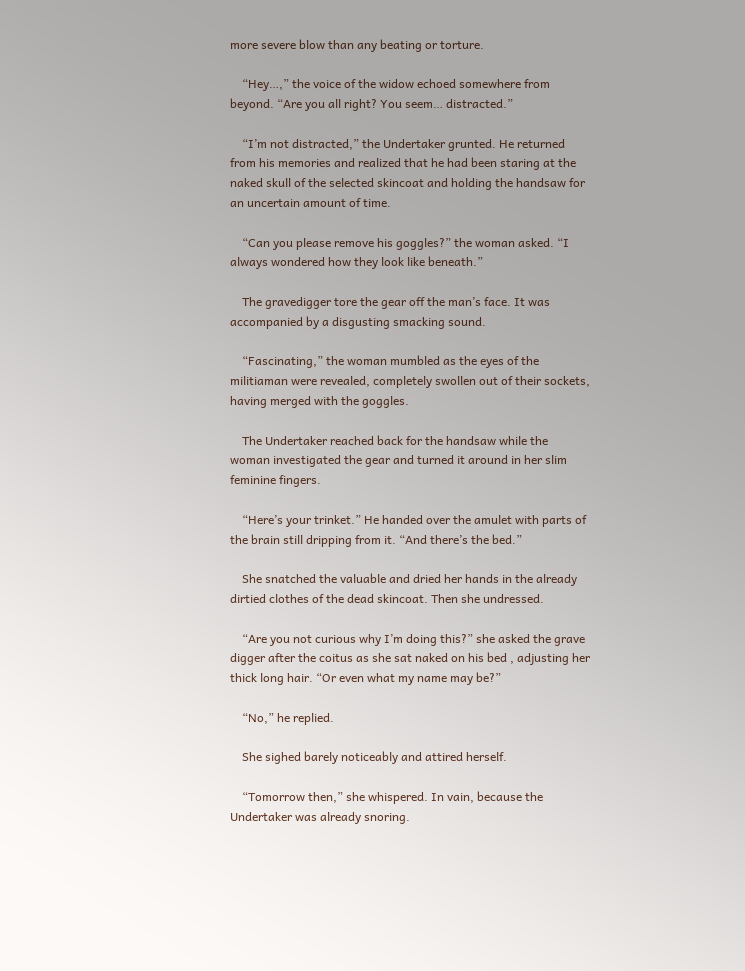more severe blow than any beating or torture.

    “Hey…,” the voice of the widow echoed somewhere from beyond. “Are you all right? You seem… distracted.”

    “I’m not distracted,” the Undertaker grunted. He returned from his memories and realized that he had been staring at the naked skull of the selected skincoat and holding the handsaw for an uncertain amount of time.

    “Can you please remove his goggles?” the woman asked. “I always wondered how they look like beneath.”

    The gravedigger tore the gear off the man’s face. It was accompanied by a disgusting smacking sound.

    “Fascinating,” the woman mumbled as the eyes of the militiaman were revealed, completely swollen out of their sockets, having merged with the goggles.

    The Undertaker reached back for the handsaw while the woman investigated the gear and turned it around in her slim feminine fingers.

    “Here’s your trinket.” He handed over the amulet with parts of the brain still dripping from it. “And there’s the bed.”

    She snatched the valuable and dried her hands in the already dirtied clothes of the dead skincoat. Then she undressed.

    “Are you not curious why I’m doing this?” she asked the grave digger after the coitus as she sat naked on his bed , adjusting her thick long hair. “Or even what my name may be?”

    “No,” he replied.

    She sighed barely noticeably and attired herself.

    “Tomorrow then,” she whispered. In vain, because the Undertaker was already snoring.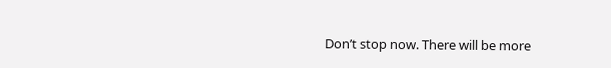Don’t stop now. There will be more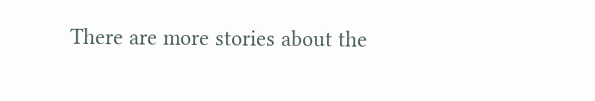There are more stories about the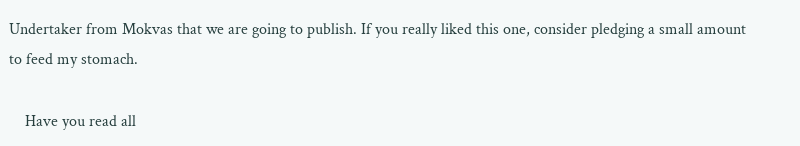Undertaker from Mokvas that we are going to publish. If you really liked this one, consider pledging a small amount to feed my stomach.

    Have you read all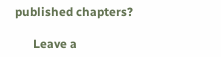published chapters?

      Leave a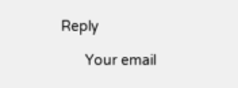Reply

      Your email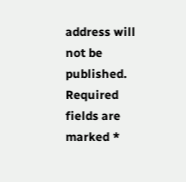address will not be published. Required fields are marked *